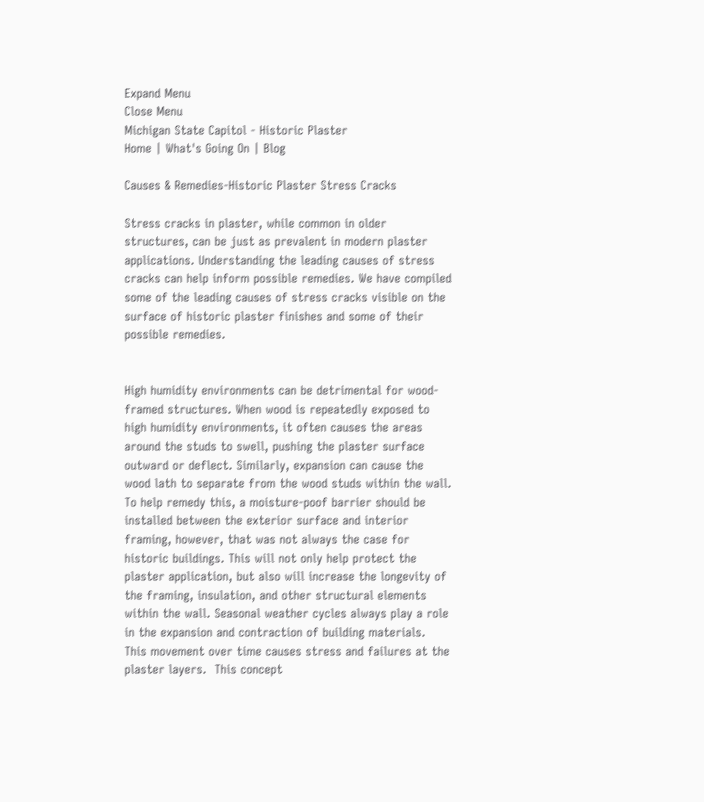Expand Menu
Close Menu
Michigan State Capitol - Historic Plaster
Home | What's Going On | Blog

Causes & Remedies-Historic Plaster Stress Cracks

Stress cracks in plaster, while common in older structures, can be just as prevalent in modern plaster applications. Understanding the leading causes of stress cracks can help inform possible remedies. We have compiled some of the leading causes of stress cracks visible on the surface of historic plaster finishes and some of their possible remedies.


High humidity environments can be detrimental for wood-framed structures. When wood is repeatedly exposed to high humidity environments, it often causes the areas around the studs to swell, pushing the plaster surface outward or deflect. Similarly, expansion can cause the wood lath to separate from the wood studs within the wall. To help remedy this, a moisture-poof barrier should be installed between the exterior surface and interior framing, however, that was not always the case for historic buildings. This will not only help protect the plaster application, but also will increase the longevity of the framing, insulation, and other structural elements within the wall. Seasonal weather cycles always play a role in the expansion and contraction of building materials.  This movement over time causes stress and failures at the plaster layers.  This concept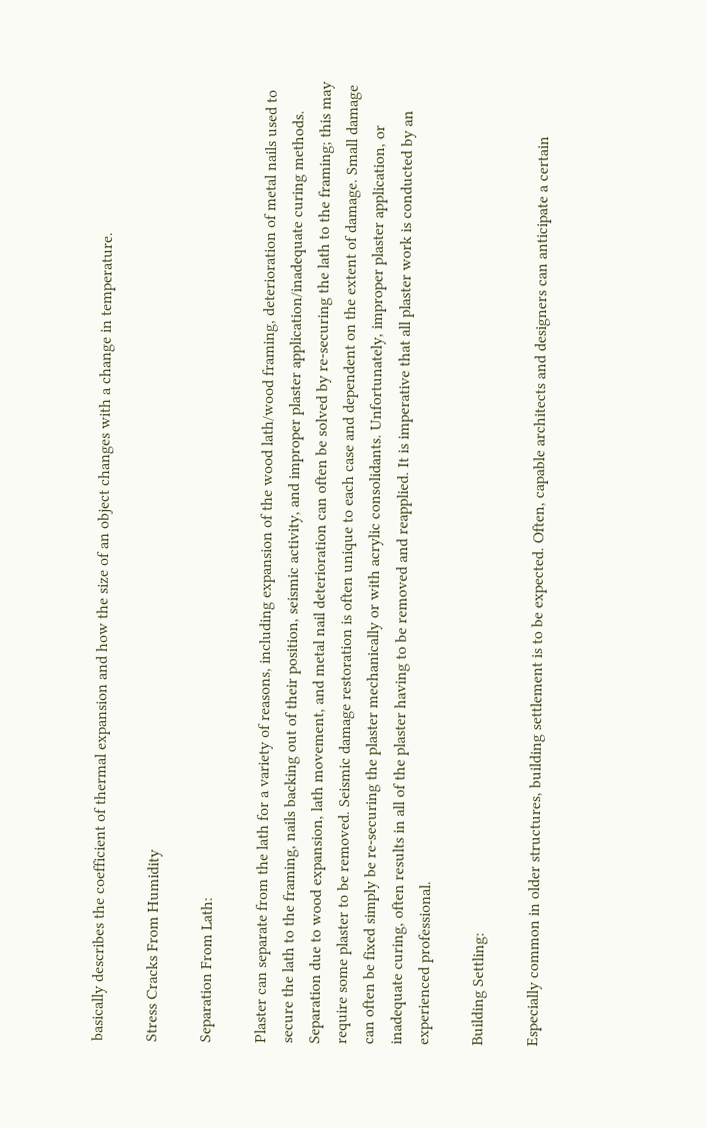basically describes the coefficient of thermal expansion and how the size of an object changes with a change in temperature.

Stress Cracks From Humidity

Separation From Lath:

Plaster can separate from the lath for a variety of reasons, including expansion of the wood lath/wood framing, deterioration of metal nails used to secure the lath to the framing, nails backing out of their position, seismic activity, and improper plaster application/inadequate curing methods. Separation due to wood expansion, lath movement, and metal nail deterioration can often be solved by re-securing the lath to the framing; this may require some plaster to be removed. Seismic damage restoration is often unique to each case and dependent on the extent of damage. Small damage can often be fixed simply be re-securing the plaster mechanically or with acrylic consolidants. Unfortunately, improper plaster application, or inadequate curing, often results in all of the plaster having to be removed and reapplied. It is imperative that all plaster work is conducted by an experienced professional.

Building Settling:

Especially common in older structures, building settlement is to be expected. Often, capable architects and designers can anticipate a certain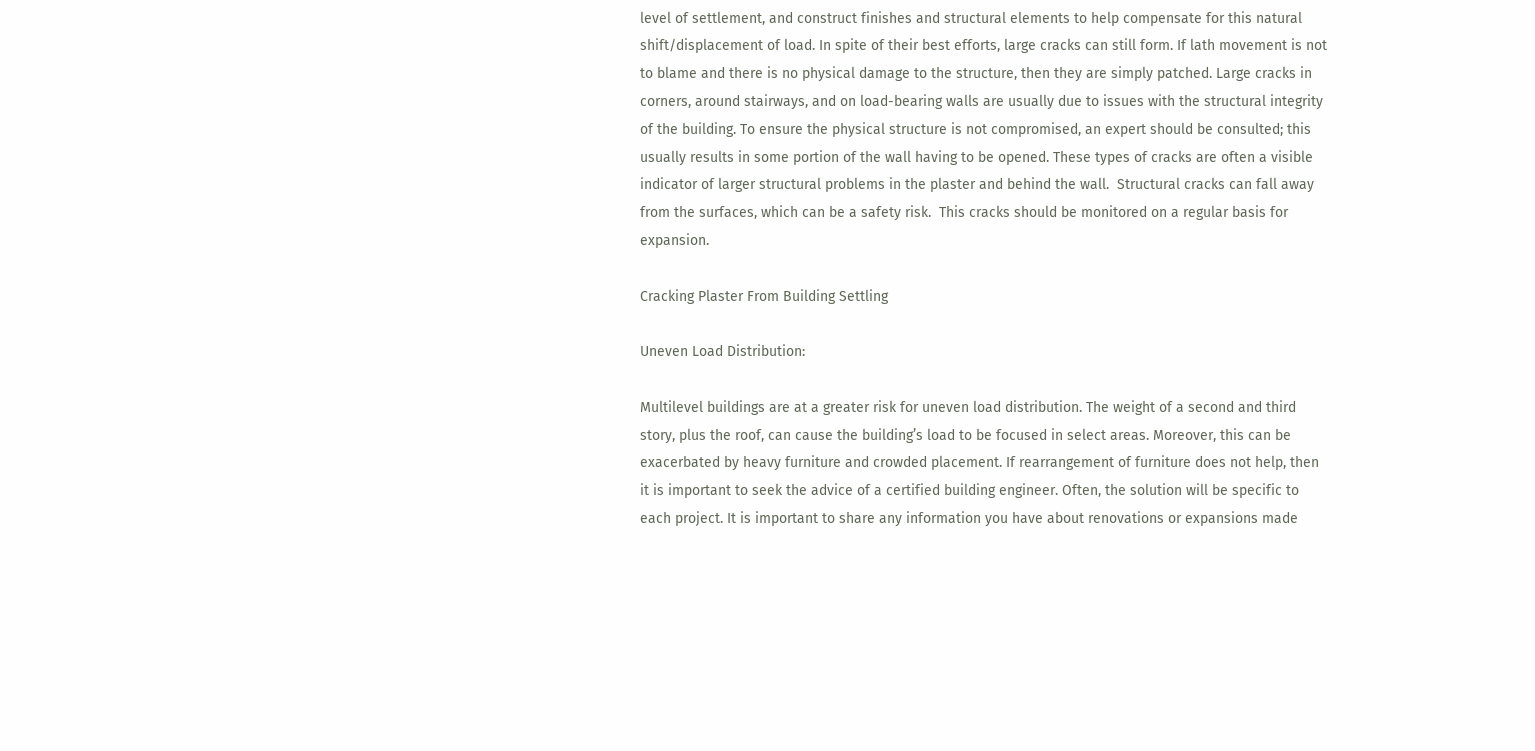level of settlement, and construct finishes and structural elements to help compensate for this natural shift/displacement of load. In spite of their best efforts, large cracks can still form. If lath movement is not to blame and there is no physical damage to the structure, then they are simply patched. Large cracks in corners, around stairways, and on load-bearing walls are usually due to issues with the structural integrity of the building. To ensure the physical structure is not compromised, an expert should be consulted; this usually results in some portion of the wall having to be opened. These types of cracks are often a visible indicator of larger structural problems in the plaster and behind the wall.  Structural cracks can fall away from the surfaces, which can be a safety risk.  This cracks should be monitored on a regular basis for expansion.

Cracking Plaster From Building Settling

Uneven Load Distribution:

Multilevel buildings are at a greater risk for uneven load distribution. The weight of a second and third story, plus the roof, can cause the building’s load to be focused in select areas. Moreover, this can be exacerbated by heavy furniture and crowded placement. If rearrangement of furniture does not help, then it is important to seek the advice of a certified building engineer. Often, the solution will be specific to each project. It is important to share any information you have about renovations or expansions made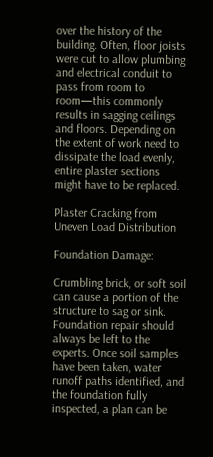over the history of the building. Often, floor joists were cut to allow plumbing and electrical conduit to pass from room to room—this commonly results in sagging ceilings and floors. Depending on the extent of work need to dissipate the load evenly, entire plaster sections might have to be replaced.

Plaster Cracking from Uneven Load Distribution

Foundation Damage:

Crumbling brick, or soft soil can cause a portion of the structure to sag or sink. Foundation repair should always be left to the experts. Once soil samples have been taken, water runoff paths identified, and the foundation fully inspected, a plan can be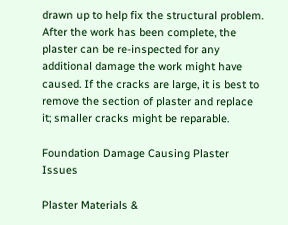drawn up to help fix the structural problem. After the work has been complete, the plaster can be re-inspected for any additional damage the work might have caused. If the cracks are large, it is best to remove the section of plaster and replace it; smaller cracks might be reparable.

Foundation Damage Causing Plaster Issues

Plaster Materials &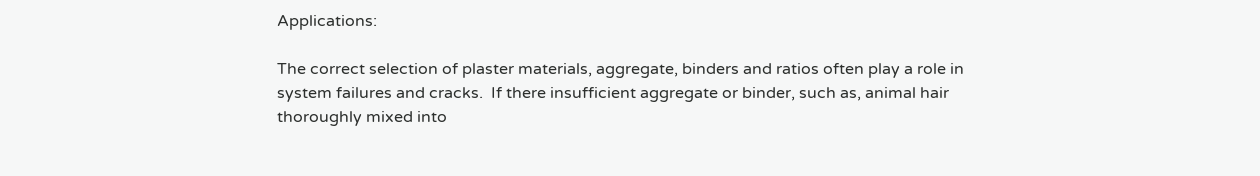Applications:

The correct selection of plaster materials, aggregate, binders and ratios often play a role in system failures and cracks.  If there insufficient aggregate or binder, such as, animal hair thoroughly mixed into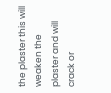the plaster this will weaken the plaster and will crack or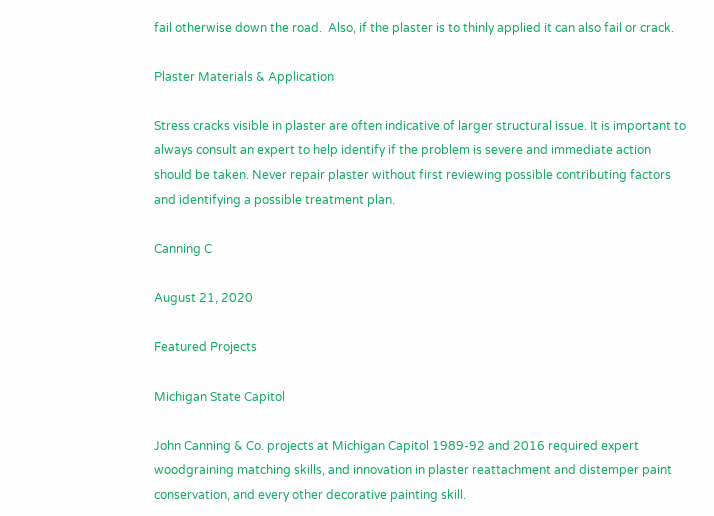fail otherwise down the road.  Also, if the plaster is to thinly applied it can also fail or crack.

Plaster Materials & Application

Stress cracks visible in plaster are often indicative of larger structural issue. It is important to always consult an expert to help identify if the problem is severe and immediate action should be taken. Never repair plaster without first reviewing possible contributing factors and identifying a possible treatment plan.

Canning C

August 21, 2020

Featured Projects

Michigan State Capitol

John Canning & Co. projects at Michigan Capitol 1989-92 and 2016 required expert woodgraining matching skills, and innovation in plaster reattachment and distemper paint conservation, and every other decorative painting skill.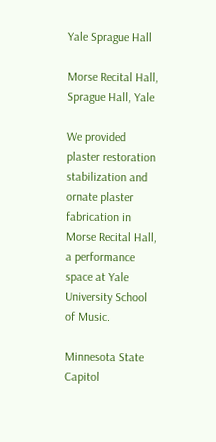Yale Sprague Hall

Morse Recital Hall, Sprague Hall, Yale

We provided plaster restoration stabilization and ornate plaster fabrication in Morse Recital Hall, a performance space at Yale University School of Music.

Minnesota State Capitol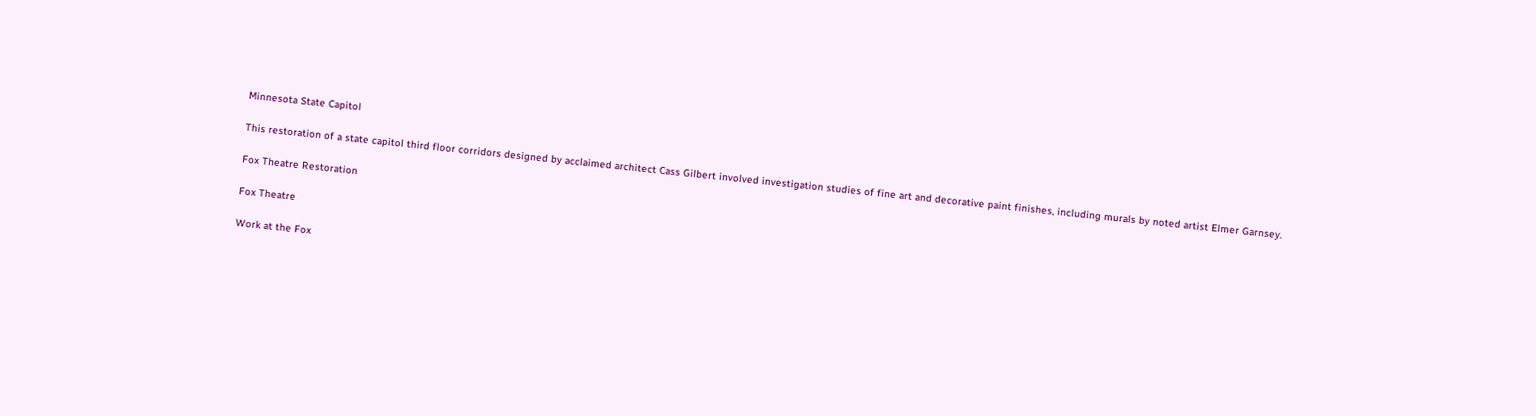Minnesota State Capitol

This restoration of a state capitol third floor corridors designed by acclaimed architect Cass Gilbert involved investigation studies of fine art and decorative paint finishes, including murals by noted artist Elmer Garnsey.

Fox Theatre Restoration

Fox Theatre

Work at the Fox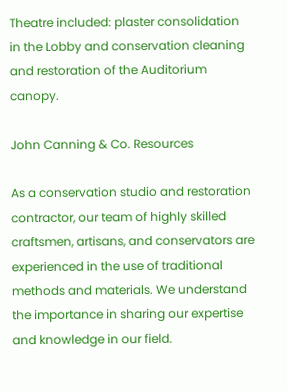Theatre included: plaster consolidation in the Lobby and conservation cleaning and restoration of the Auditorium canopy.

John Canning & Co. Resources

As a conservation studio and restoration contractor, our team of highly skilled craftsmen, artisans, and conservators are experienced in the use of traditional methods and materials. We understand the importance in sharing our expertise and knowledge in our field.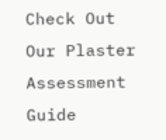Check Out Our Plaster Assessment Guide